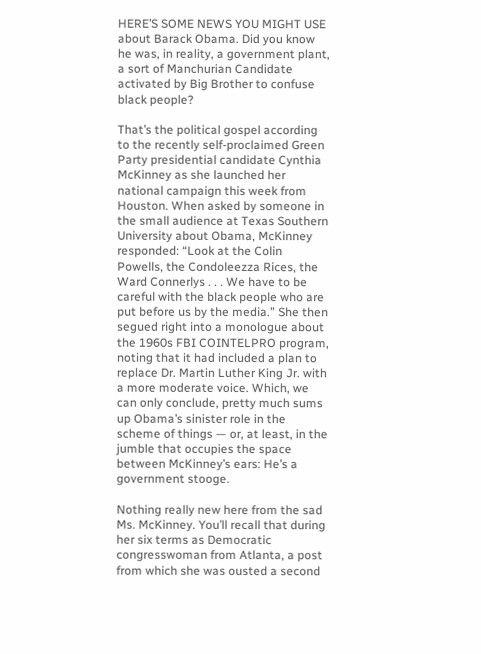HERE’S SOME NEWS YOU MIGHT USE about Barack Obama. Did you know he was, in reality, a government plant, a sort of Manchurian Candidate activated by Big Brother to confuse black people?

That’s the political gospel according to the recently self-proclaimed Green Party presidential candidate Cynthia McKinney as she launched her national campaign this week from Houston. When asked by someone in the small audience at Texas Southern University about Obama, McKinney responded: “Look at the Colin Powells, the Condoleezza Rices, the Ward Connerlys . . . We have to be careful with the black people who are put before us by the media.” She then segued right into a monologue about the 1960s FBI COINTELPRO program, noting that it had included a plan to replace Dr. Martin Luther King Jr. with a more moderate voice. Which, we can only conclude, pretty much sums up Obama’s sinister role in the scheme of things — or, at least, in the jumble that occupies the space between McKinney’s ears: He’s a government stooge.

Nothing really new here from the sad Ms. McKinney. You’ll recall that during her six terms as Democratic congresswoman from Atlanta, a post from which she was ousted a second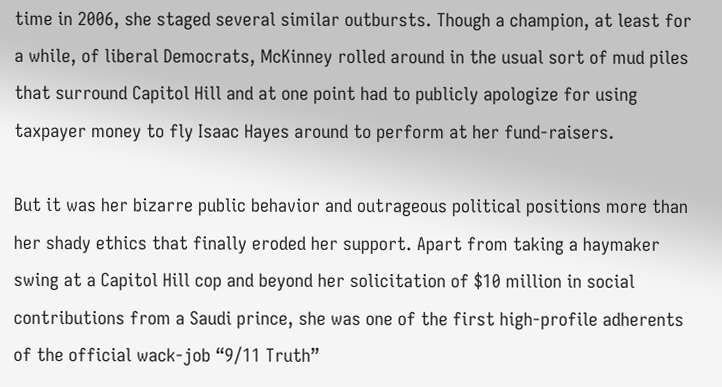time in 2006, she staged several similar outbursts. Though a champion, at least for a while, of liberal Democrats, McKinney rolled around in the usual sort of mud piles that surround Capitol Hill and at one point had to publicly apologize for using taxpayer money to fly Isaac Hayes around to perform at her fund-raisers.

But it was her bizarre public behavior and outrageous political positions more than her shady ethics that finally eroded her support. Apart from taking a haymaker swing at a Capitol Hill cop and beyond her solicitation of $10 million in social contributions from a Saudi prince, she was one of the first high-profile adherents of the official wack-job “9/11 Truth”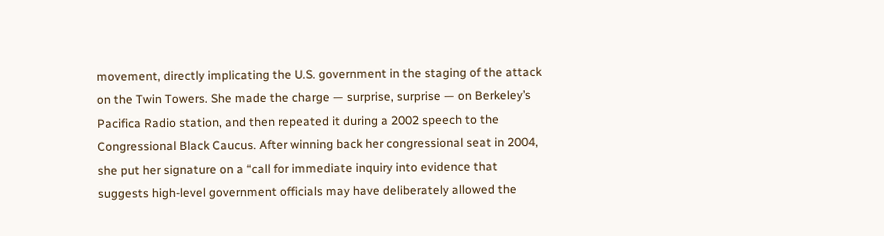movement, directly implicating the U.S. government in the staging of the attack on the Twin Towers. She made the charge — surprise, surprise — on Berkeley’s Pacifica Radio station, and then repeated it during a 2002 speech to the Congressional Black Caucus. After winning back her congressional seat in 2004, she put her signature on a “call for immediate inquiry into evidence that suggests high-level government officials may have deliberately allowed the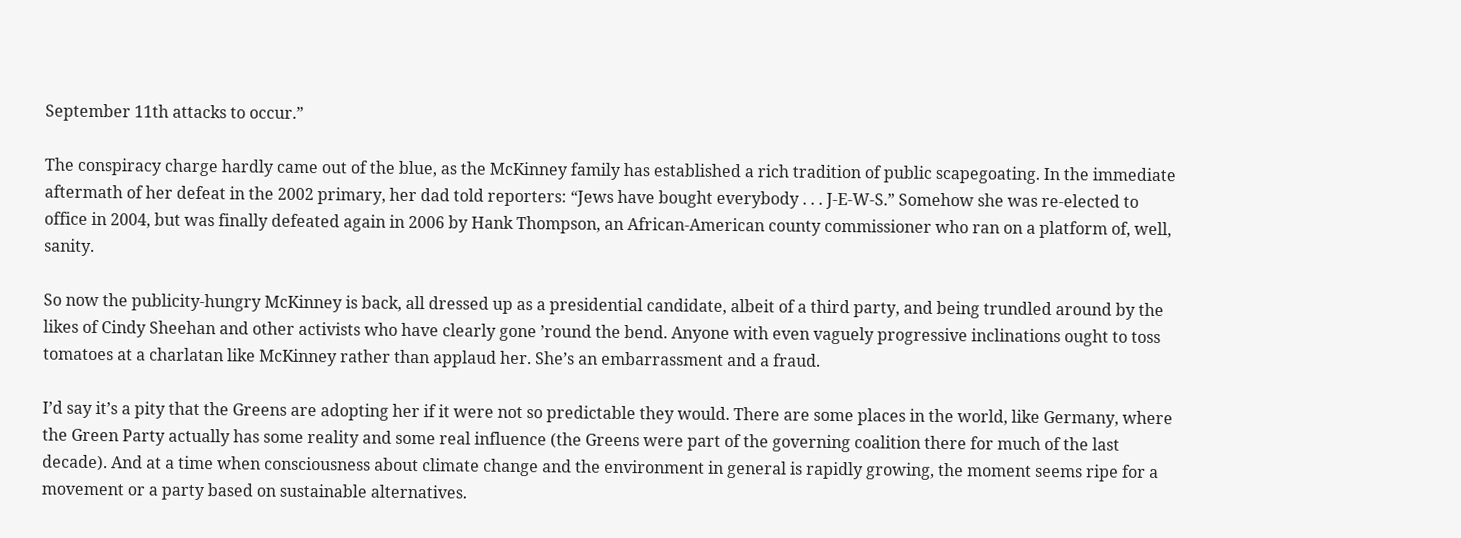September 11th attacks to occur.”

The conspiracy charge hardly came out of the blue, as the McKinney family has established a rich tradition of public scapegoating. In the immediate aftermath of her defeat in the 2002 primary, her dad told reporters: “Jews have bought everybody . . . J-E-W-S.” Somehow she was re-elected to office in 2004, but was finally defeated again in 2006 by Hank Thompson, an African-American county commissioner who ran on a platform of, well, sanity.

So now the publicity-hungry McKinney is back, all dressed up as a presidential candidate, albeit of a third party, and being trundled around by the likes of Cindy Sheehan and other activists who have clearly gone ’round the bend. Anyone with even vaguely progressive inclinations ought to toss tomatoes at a charlatan like McKinney rather than applaud her. She’s an embarrassment and a fraud.

I’d say it’s a pity that the Greens are adopting her if it were not so predictable they would. There are some places in the world, like Germany, where the Green Party actually has some reality and some real influence (the Greens were part of the governing coalition there for much of the last decade). And at a time when consciousness about climate change and the environment in general is rapidly growing, the moment seems ripe for a movement or a party based on sustainable alternatives.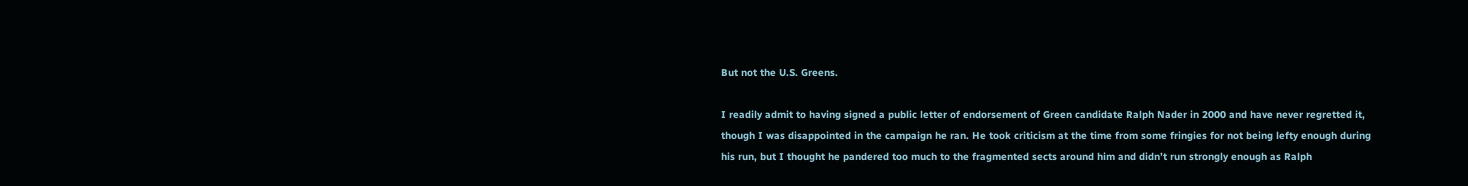But not the U.S. Greens.

I readily admit to having signed a public letter of endorsement of Green candidate Ralph Nader in 2000 and have never regretted it, though I was disappointed in the campaign he ran. He took criticism at the time from some fringies for not being lefty enough during his run, but I thought he pandered too much to the fragmented sects around him and didn’t run strongly enough as Ralph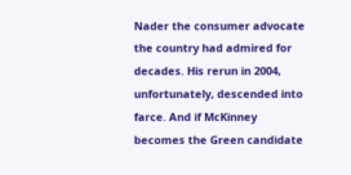Nader the consumer advocate the country had admired for decades. His rerun in 2004, unfortunately, descended into farce. And if McKinney becomes the Green candidate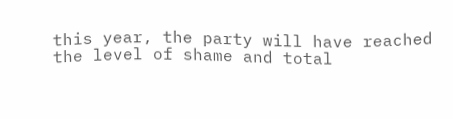this year, the party will have reached the level of shame and total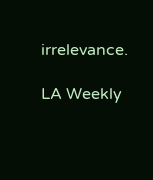irrelevance.

LA Weekly